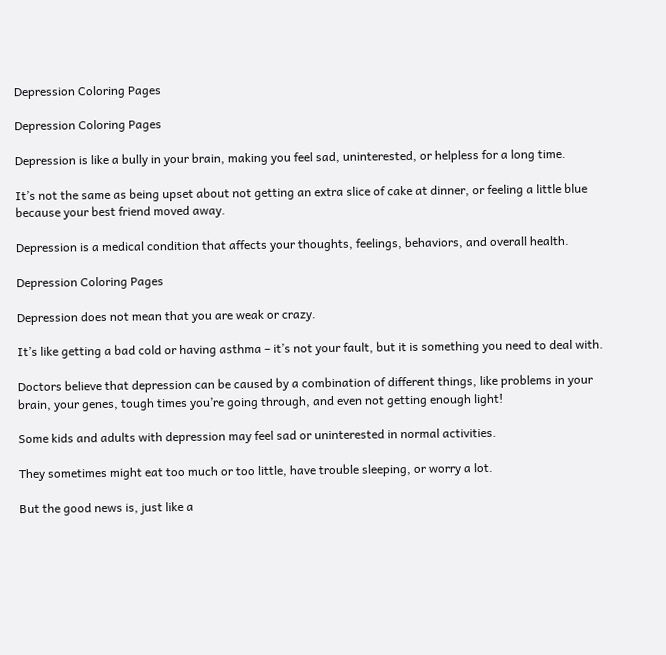Depression Coloring Pages

Depression Coloring Pages

Depression is like a bully in your brain, making you feel sad, uninterested, or helpless for a long time.

It’s not the same as being upset about not getting an extra slice of cake at dinner, or feeling a little blue because your best friend moved away.

Depression is a medical condition that affects your thoughts, feelings, behaviors, and overall health.

Depression Coloring Pages

Depression does not mean that you are weak or crazy.

It’s like getting a bad cold or having asthma – it’s not your fault, but it is something you need to deal with.

Doctors believe that depression can be caused by a combination of different things, like problems in your brain, your genes, tough times you’re going through, and even not getting enough light!

Some kids and adults with depression may feel sad or uninterested in normal activities.

They sometimes might eat too much or too little, have trouble sleeping, or worry a lot.

But the good news is, just like a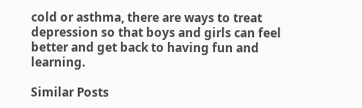cold or asthma, there are ways to treat depression so that boys and girls can feel better and get back to having fun and learning.

Similar Posts